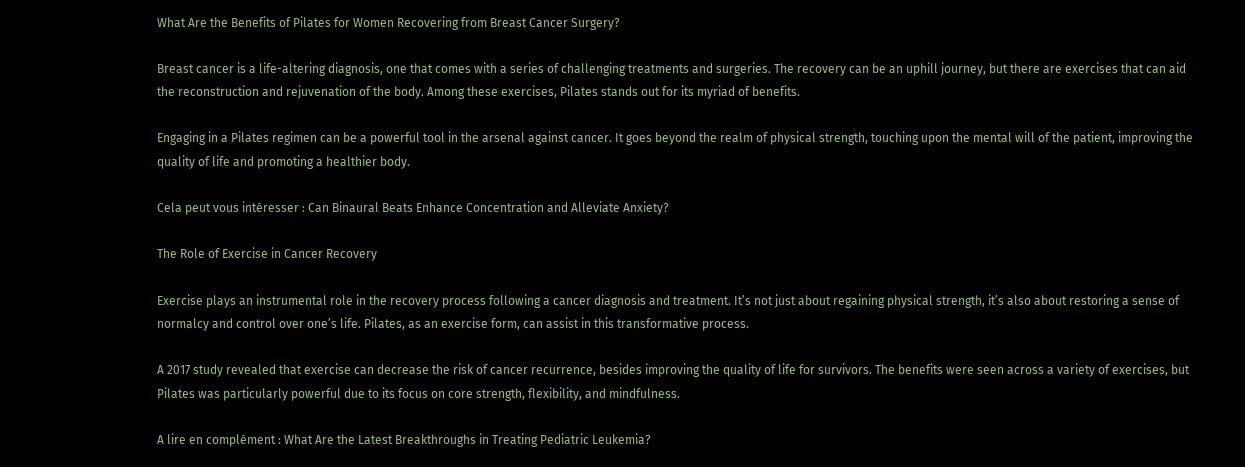What Are the Benefits of Pilates for Women Recovering from Breast Cancer Surgery?

Breast cancer is a life-altering diagnosis, one that comes with a series of challenging treatments and surgeries. The recovery can be an uphill journey, but there are exercises that can aid the reconstruction and rejuvenation of the body. Among these exercises, Pilates stands out for its myriad of benefits.

Engaging in a Pilates regimen can be a powerful tool in the arsenal against cancer. It goes beyond the realm of physical strength, touching upon the mental will of the patient, improving the quality of life and promoting a healthier body.

Cela peut vous intéresser : Can Binaural Beats Enhance Concentration and Alleviate Anxiety?

The Role of Exercise in Cancer Recovery

Exercise plays an instrumental role in the recovery process following a cancer diagnosis and treatment. It’s not just about regaining physical strength, it’s also about restoring a sense of normalcy and control over one’s life. Pilates, as an exercise form, can assist in this transformative process.

A 2017 study revealed that exercise can decrease the risk of cancer recurrence, besides improving the quality of life for survivors. The benefits were seen across a variety of exercises, but Pilates was particularly powerful due to its focus on core strength, flexibility, and mindfulness.

A lire en complément : What Are the Latest Breakthroughs in Treating Pediatric Leukemia?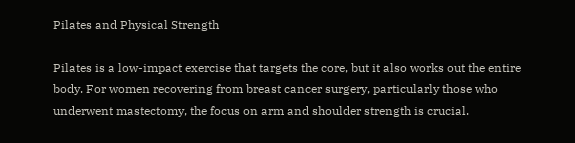Pilates and Physical Strength

Pilates is a low-impact exercise that targets the core, but it also works out the entire body. For women recovering from breast cancer surgery, particularly those who underwent mastectomy, the focus on arm and shoulder strength is crucial.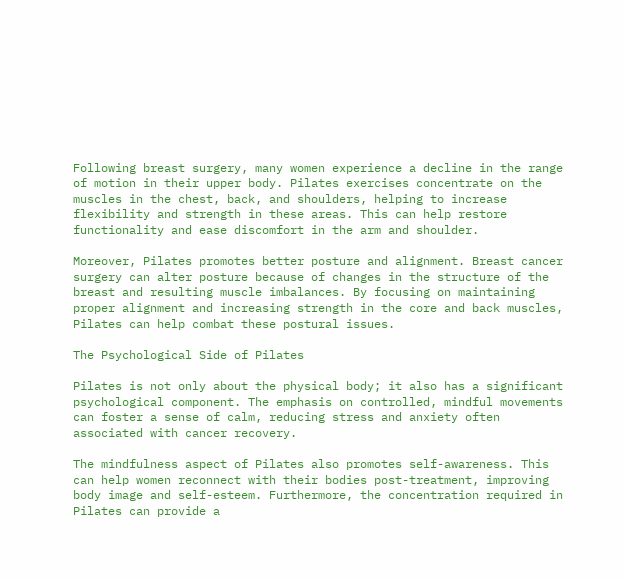Following breast surgery, many women experience a decline in the range of motion in their upper body. Pilates exercises concentrate on the muscles in the chest, back, and shoulders, helping to increase flexibility and strength in these areas. This can help restore functionality and ease discomfort in the arm and shoulder.

Moreover, Pilates promotes better posture and alignment. Breast cancer surgery can alter posture because of changes in the structure of the breast and resulting muscle imbalances. By focusing on maintaining proper alignment and increasing strength in the core and back muscles, Pilates can help combat these postural issues.

The Psychological Side of Pilates

Pilates is not only about the physical body; it also has a significant psychological component. The emphasis on controlled, mindful movements can foster a sense of calm, reducing stress and anxiety often associated with cancer recovery.

The mindfulness aspect of Pilates also promotes self-awareness. This can help women reconnect with their bodies post-treatment, improving body image and self-esteem. Furthermore, the concentration required in Pilates can provide a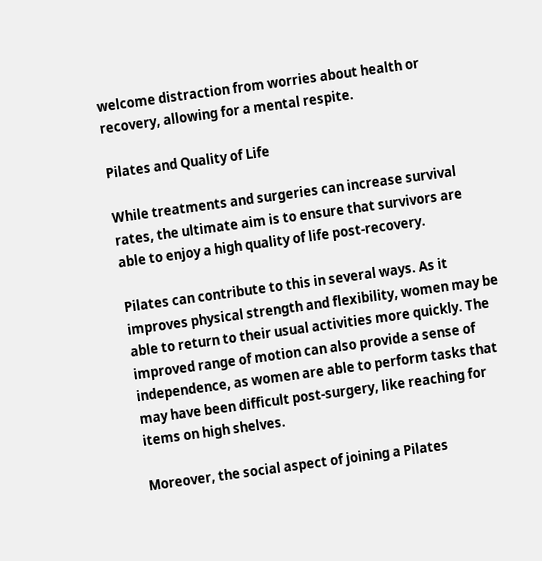welcome distraction from worries about health or recovery, allowing for a mental respite.

Pilates and Quality of Life

While treatments and surgeries can increase survival rates, the ultimate aim is to ensure that survivors are able to enjoy a high quality of life post-recovery.

Pilates can contribute to this in several ways. As it improves physical strength and flexibility, women may be able to return to their usual activities more quickly. The improved range of motion can also provide a sense of independence, as women are able to perform tasks that may have been difficult post-surgery, like reaching for items on high shelves.

Moreover, the social aspect of joining a Pilates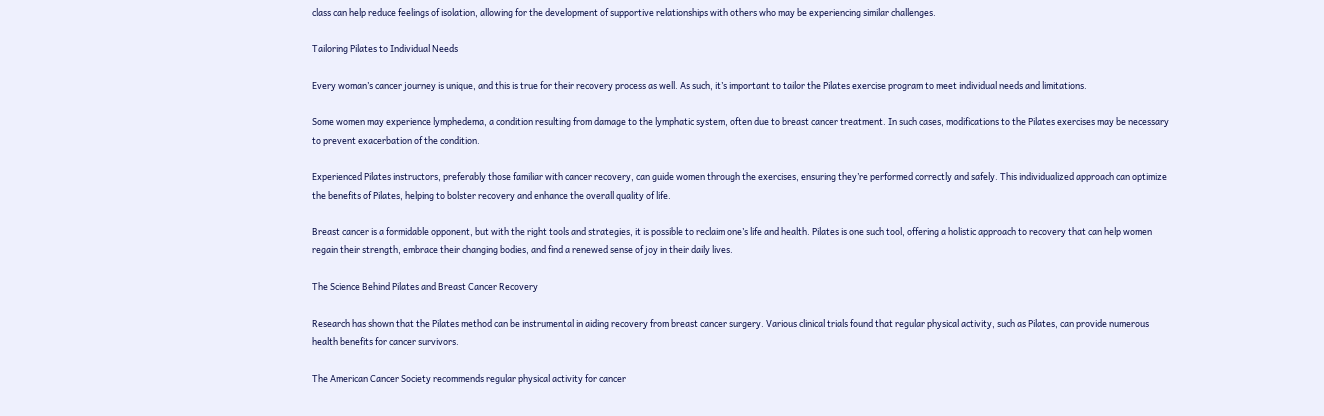class can help reduce feelings of isolation, allowing for the development of supportive relationships with others who may be experiencing similar challenges.

Tailoring Pilates to Individual Needs

Every woman’s cancer journey is unique, and this is true for their recovery process as well. As such, it’s important to tailor the Pilates exercise program to meet individual needs and limitations.

Some women may experience lymphedema, a condition resulting from damage to the lymphatic system, often due to breast cancer treatment. In such cases, modifications to the Pilates exercises may be necessary to prevent exacerbation of the condition.

Experienced Pilates instructors, preferably those familiar with cancer recovery, can guide women through the exercises, ensuring they’re performed correctly and safely. This individualized approach can optimize the benefits of Pilates, helping to bolster recovery and enhance the overall quality of life.

Breast cancer is a formidable opponent, but with the right tools and strategies, it is possible to reclaim one’s life and health. Pilates is one such tool, offering a holistic approach to recovery that can help women regain their strength, embrace their changing bodies, and find a renewed sense of joy in their daily lives.

The Science Behind Pilates and Breast Cancer Recovery

Research has shown that the Pilates method can be instrumental in aiding recovery from breast cancer surgery. Various clinical trials found that regular physical activity, such as Pilates, can provide numerous health benefits for cancer survivors.

The American Cancer Society recommends regular physical activity for cancer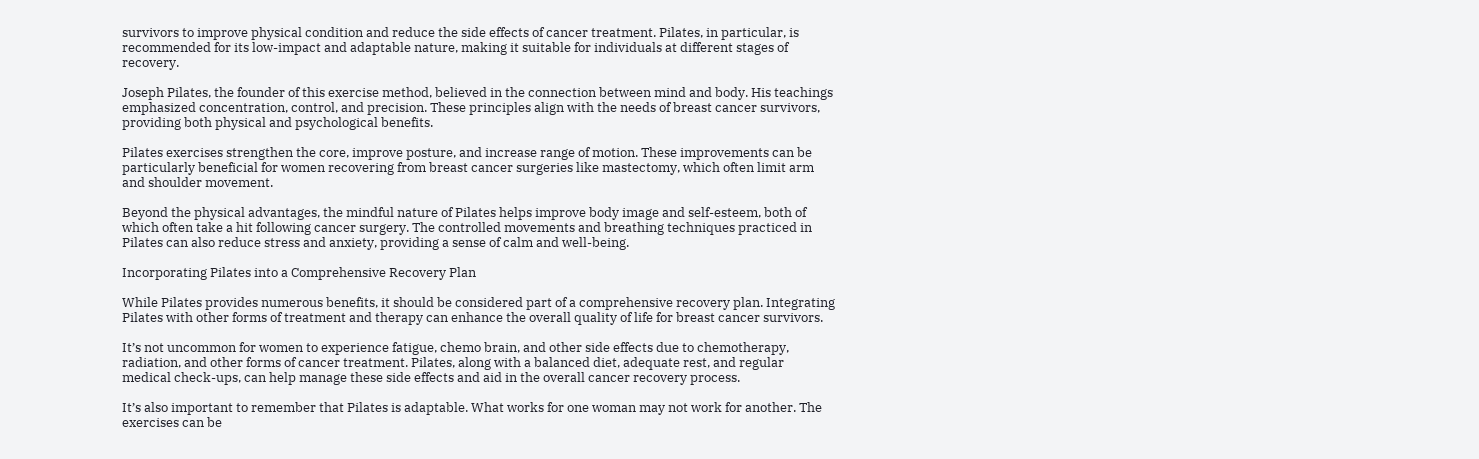survivors to improve physical condition and reduce the side effects of cancer treatment. Pilates, in particular, is recommended for its low-impact and adaptable nature, making it suitable for individuals at different stages of recovery.

Joseph Pilates, the founder of this exercise method, believed in the connection between mind and body. His teachings emphasized concentration, control, and precision. These principles align with the needs of breast cancer survivors, providing both physical and psychological benefits.

Pilates exercises strengthen the core, improve posture, and increase range of motion. These improvements can be particularly beneficial for women recovering from breast cancer surgeries like mastectomy, which often limit arm and shoulder movement.

Beyond the physical advantages, the mindful nature of Pilates helps improve body image and self-esteem, both of which often take a hit following cancer surgery. The controlled movements and breathing techniques practiced in Pilates can also reduce stress and anxiety, providing a sense of calm and well-being.

Incorporating Pilates into a Comprehensive Recovery Plan

While Pilates provides numerous benefits, it should be considered part of a comprehensive recovery plan. Integrating Pilates with other forms of treatment and therapy can enhance the overall quality of life for breast cancer survivors.

It’s not uncommon for women to experience fatigue, chemo brain, and other side effects due to chemotherapy, radiation, and other forms of cancer treatment. Pilates, along with a balanced diet, adequate rest, and regular medical check-ups, can help manage these side effects and aid in the overall cancer recovery process.

It’s also important to remember that Pilates is adaptable. What works for one woman may not work for another. The exercises can be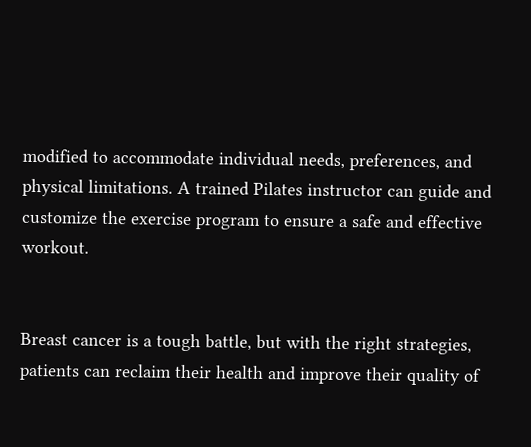modified to accommodate individual needs, preferences, and physical limitations. A trained Pilates instructor can guide and customize the exercise program to ensure a safe and effective workout.


Breast cancer is a tough battle, but with the right strategies, patients can reclaim their health and improve their quality of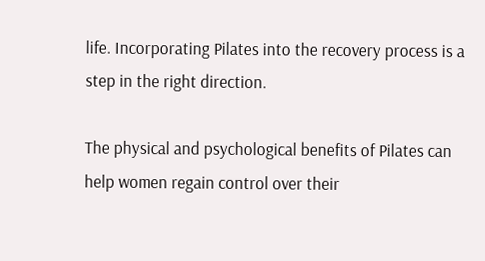life. Incorporating Pilates into the recovery process is a step in the right direction.

The physical and psychological benefits of Pilates can help women regain control over their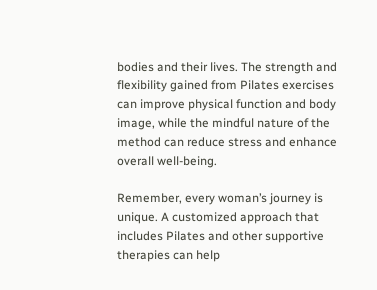bodies and their lives. The strength and flexibility gained from Pilates exercises can improve physical function and body image, while the mindful nature of the method can reduce stress and enhance overall well-being.

Remember, every woman’s journey is unique. A customized approach that includes Pilates and other supportive therapies can help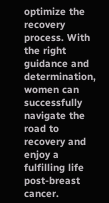optimize the recovery process. With the right guidance and determination, women can successfully navigate the road to recovery and enjoy a fulfilling life post-breast cancer.